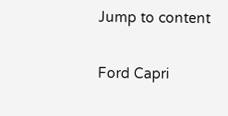Jump to content

Ford Capri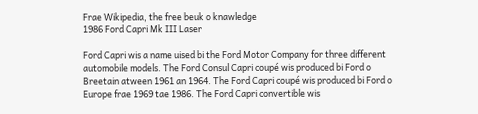Frae Wikipedia, the free beuk o knawledge
1986 Ford Capri Mk III Laser

Ford Capri wis a name uised bi the Ford Motor Company for three different automobile models. The Ford Consul Capri coupé wis produced bi Ford o Breetain atween 1961 an 1964. The Ford Capri coupé wis produced bi Ford o Europe frae 1969 tae 1986. The Ford Capri convertible wis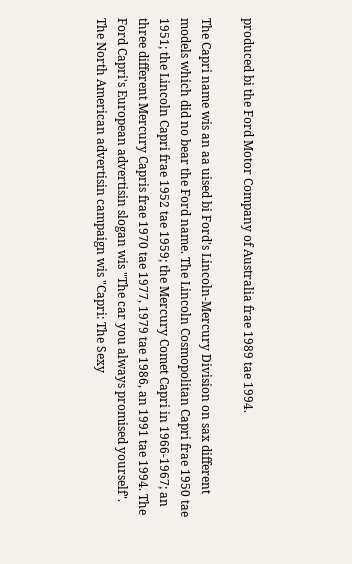produced bi the Ford Motor Company of Australia frae 1989 tae 1994.

The Capri name wis an aa uised bi Ford's Lincoln-Mercury Division on sax different models which did no bear the Ford name. The Lincoln Cosmopolitan Capri frae 1950 tae 1951; the Lincoln Capri frae 1952 tae 1959; the Mercury Comet Capri in 1966-1967; an three different Mercury Capris frae 1970 tae 1977, 1979 tae 1986, an 1991 tae 1994. The Ford Capri's European advertisin slogan wis "The car you always promised yourself". The North American advertisin campaign wis "Capri: The Sexy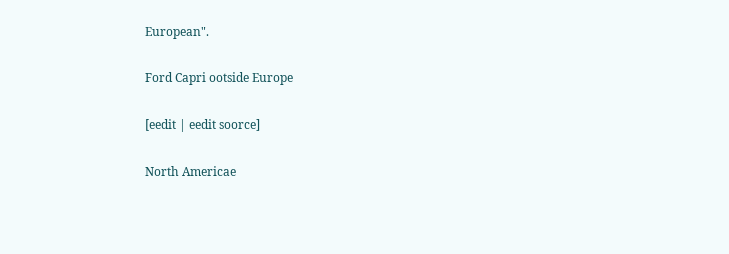European".

Ford Capri ootside Europe

[eedit | eedit soorce]

North Americae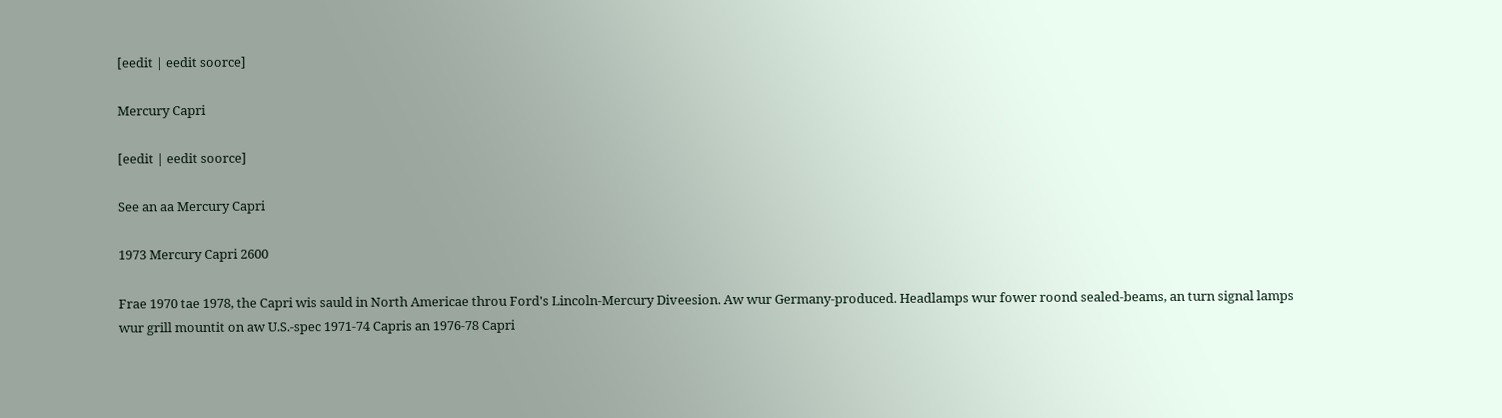[eedit | eedit soorce]

Mercury Capri

[eedit | eedit soorce]

See an aa Mercury Capri

1973 Mercury Capri 2600

Frae 1970 tae 1978, the Capri wis sauld in North Americae throu Ford's Lincoln-Mercury Diveesion. Aw wur Germany-produced. Headlamps wur fower roond sealed-beams, an turn signal lamps wur grill mountit on aw U.S.-spec 1971-74 Capris an 1976-78 Capri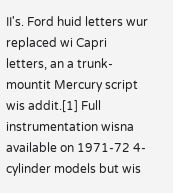II's. Ford huid letters wur replaced wi Capri letters, an a trunk-mountit Mercury script wis addit.[1] Full instrumentation wisna available on 1971-72 4-cylinder models but wis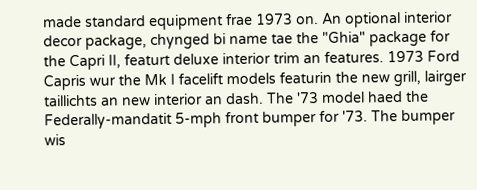made standard equipment frae 1973 on. An optional interior decor package, chynged bi name tae the "Ghia" package for the Capri II, featurt deluxe interior trim an features. 1973 Ford Capris wur the Mk I facelift models featurin the new grill, lairger taillichts an new interior an dash. The '73 model haed the Federally-mandatit 5-mph front bumper for '73. The bumper wis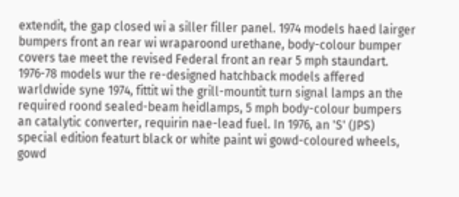extendit, the gap closed wi a siller filler panel. 1974 models haed lairger bumpers front an rear wi wraparoond urethane, body-colour bumper covers tae meet the revised Federal front an rear 5 mph staundart. 1976-78 models wur the re-designed hatchback models affered warldwide syne 1974, fittit wi the grill-mountit turn signal lamps an the required roond sealed-beam heidlamps, 5 mph body-colour bumpers an catalytic converter, requirin nae-lead fuel. In 1976, an 'S' (JPS) special edition featurt black or white paint wi gowd-coloured wheels, gowd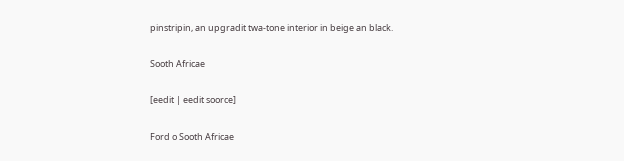pinstripin, an upgradit twa-tone interior in beige an black.

Sooth Africae

[eedit | eedit soorce]

Ford o Sooth Africae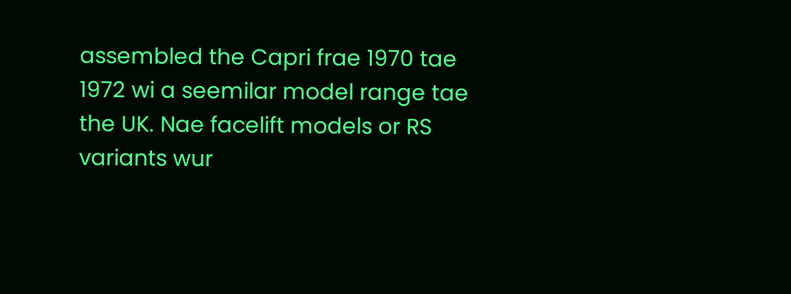assembled the Capri frae 1970 tae 1972 wi a seemilar model range tae the UK. Nae facelift models or RS variants wur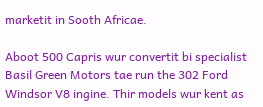marketit in Sooth Africae.

Aboot 500 Capris wur convertit bi specialist Basil Green Motors tae run the 302 Ford Windsor V8 ingine. Thir models wur kent as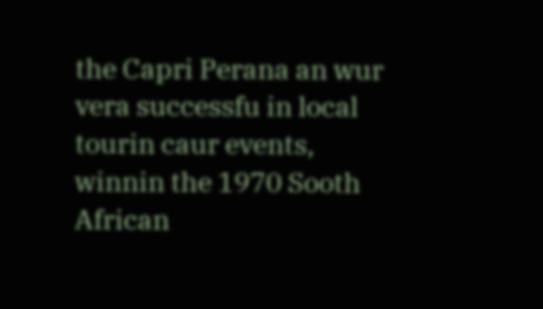the Capri Perana an wur vera successfu in local tourin caur events, winnin the 1970 Sooth African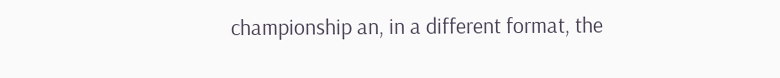championship an, in a different format, the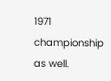1971 championship as well.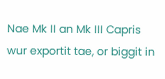Nae Mk II an Mk III Capris wur exportit tae, or biggit in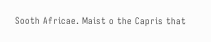Sooth Africae. Maist o the Capris that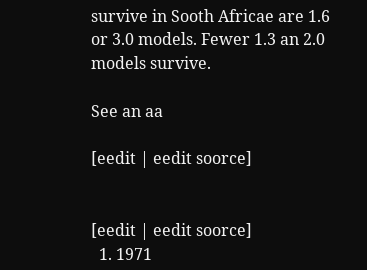survive in Sooth Africae are 1.6 or 3.0 models. Fewer 1.3 an 2.0 models survive.

See an aa

[eedit | eedit soorce]


[eedit | eedit soorce]
  1. 1971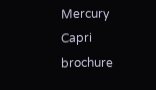Mercury Capri brochure